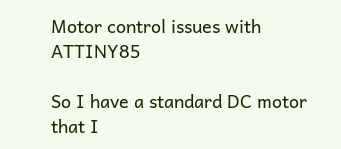Motor control issues with ATTINY85

So I have a standard DC motor that I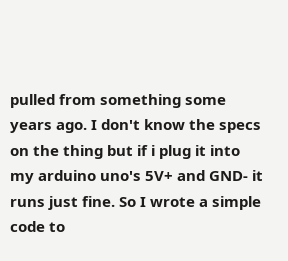pulled from something some years ago. I don't know the specs on the thing but if i plug it into my arduino uno's 5V+ and GND- it runs just fine. So I wrote a simple code to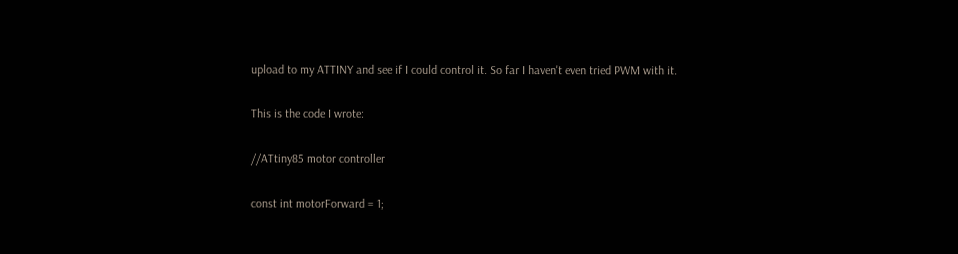upload to my ATTINY and see if I could control it. So far I haven't even tried PWM with it.

This is the code I wrote:

//ATtiny85 motor controller

const int motorForward = 1;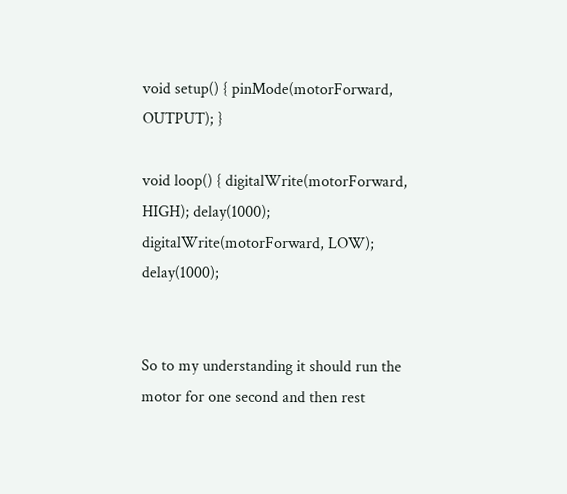void setup() { pinMode(motorForward, OUTPUT); }

void loop() { digitalWrite(motorForward, HIGH); delay(1000); digitalWrite(motorForward, LOW); delay(1000);


So to my understanding it should run the motor for one second and then rest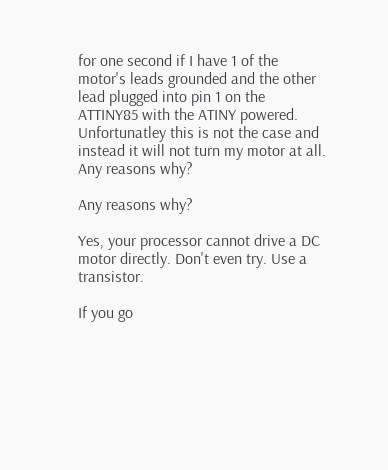for one second if I have 1 of the motor's leads grounded and the other lead plugged into pin 1 on the ATTINY85 with the ATINY powered. Unfortunatley this is not the case and instead it will not turn my motor at all. Any reasons why?

Any reasons why?

Yes, your processor cannot drive a DC motor directly. Don't even try. Use a transistor.

If you go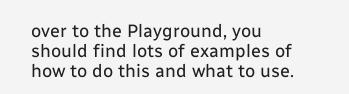over to the Playground, you should find lots of examples of how to do this and what to use.